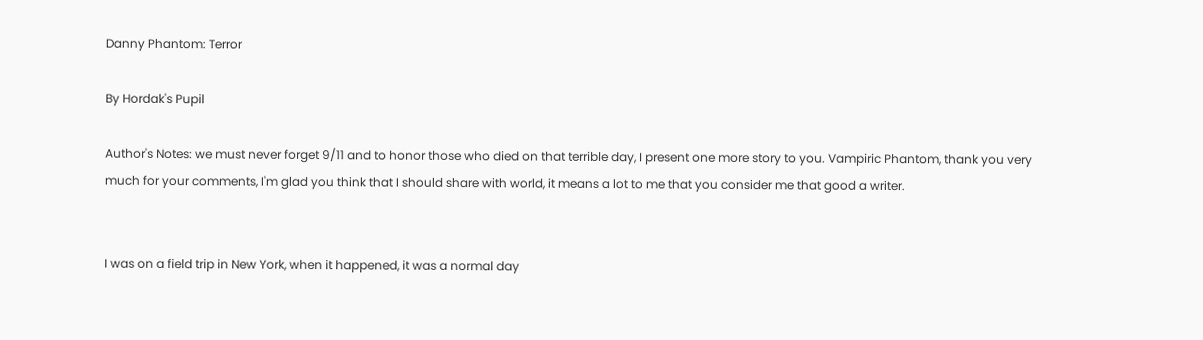Danny Phantom: Terror

By Hordak's Pupil

Author's Notes: we must never forget 9/11 and to honor those who died on that terrible day, I present one more story to you. Vampiric Phantom, thank you very much for your comments, I'm glad you think that I should share with world, it means a lot to me that you consider me that good a writer.


I was on a field trip in New York, when it happened, it was a normal day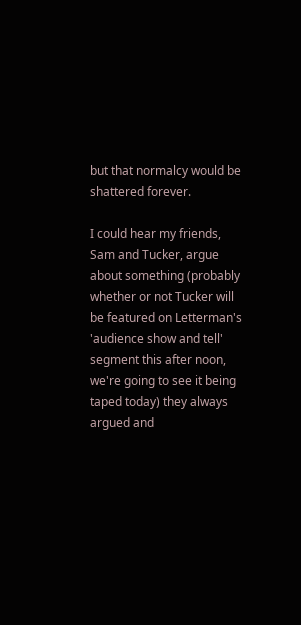but that normalcy would be shattered forever.

I could hear my friends, Sam and Tucker, argue about something (probably whether or not Tucker will be featured on Letterman's 'audience show and tell' segment this after noon, we're going to see it being taped today) they always argued and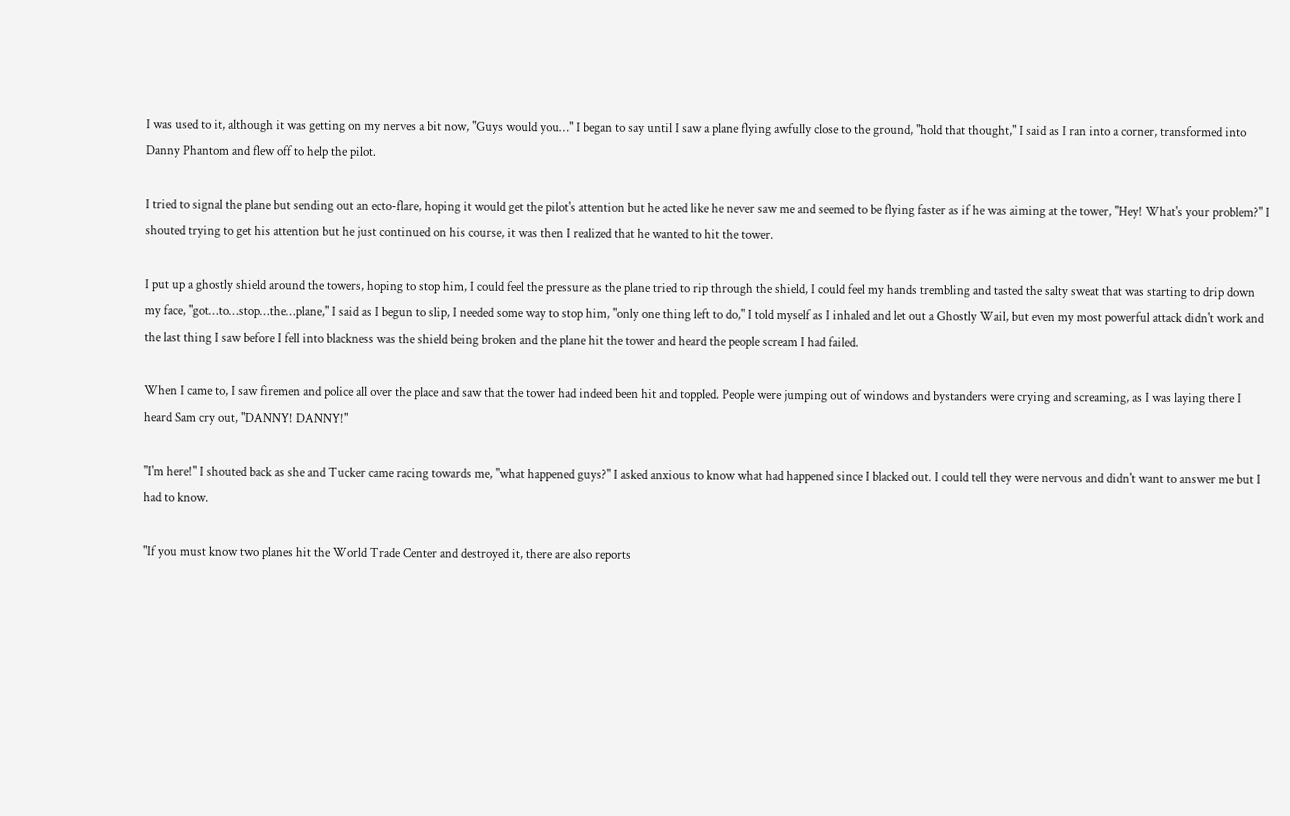I was used to it, although it was getting on my nerves a bit now, "Guys would you…" I began to say until I saw a plane flying awfully close to the ground, "hold that thought," I said as I ran into a corner, transformed into Danny Phantom and flew off to help the pilot.

I tried to signal the plane but sending out an ecto-flare, hoping it would get the pilot's attention but he acted like he never saw me and seemed to be flying faster as if he was aiming at the tower, "Hey! What's your problem?" I shouted trying to get his attention but he just continued on his course, it was then I realized that he wanted to hit the tower.

I put up a ghostly shield around the towers, hoping to stop him, I could feel the pressure as the plane tried to rip through the shield, I could feel my hands trembling and tasted the salty sweat that was starting to drip down my face, "got…to…stop…the…plane," I said as I begun to slip, I needed some way to stop him, "only one thing left to do," I told myself as I inhaled and let out a Ghostly Wail, but even my most powerful attack didn't work and the last thing I saw before I fell into blackness was the shield being broken and the plane hit the tower and heard the people scream I had failed.

When I came to, I saw firemen and police all over the place and saw that the tower had indeed been hit and toppled. People were jumping out of windows and bystanders were crying and screaming, as I was laying there I heard Sam cry out, "DANNY! DANNY!"

"I'm here!" I shouted back as she and Tucker came racing towards me, "what happened guys?" I asked anxious to know what had happened since I blacked out. I could tell they were nervous and didn't want to answer me but I had to know.

"If you must know two planes hit the World Trade Center and destroyed it, there are also reports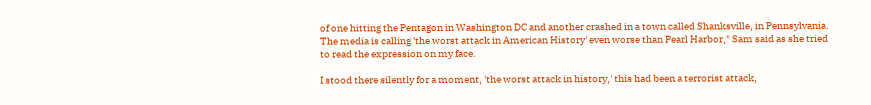of one hitting the Pentagon in Washington DC and another crashed in a town called Shanksville, in Pennsylvania. The media is calling 'the worst attack in American History' even worse than Pearl Harbor," Sam said as she tried to read the expression on my face.

I stood there silently for a moment, 'the worst attack in history,' this had been a terrorist attack,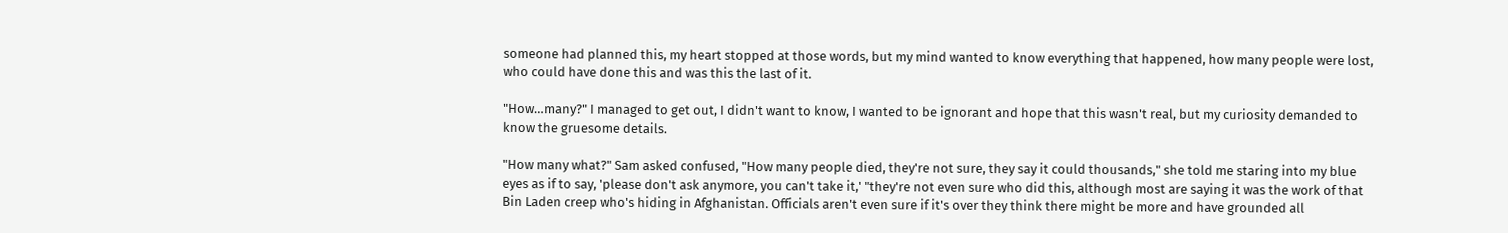someone had planned this, my heart stopped at those words, but my mind wanted to know everything that happened, how many people were lost, who could have done this and was this the last of it.

"How…many?" I managed to get out, I didn't want to know, I wanted to be ignorant and hope that this wasn't real, but my curiosity demanded to know the gruesome details.

"How many what?" Sam asked confused, "How many people died, they're not sure, they say it could thousands," she told me staring into my blue eyes as if to say, 'please don't ask anymore, you can't take it,' "they're not even sure who did this, although most are saying it was the work of that Bin Laden creep who's hiding in Afghanistan. Officials aren't even sure if it's over they think there might be more and have grounded all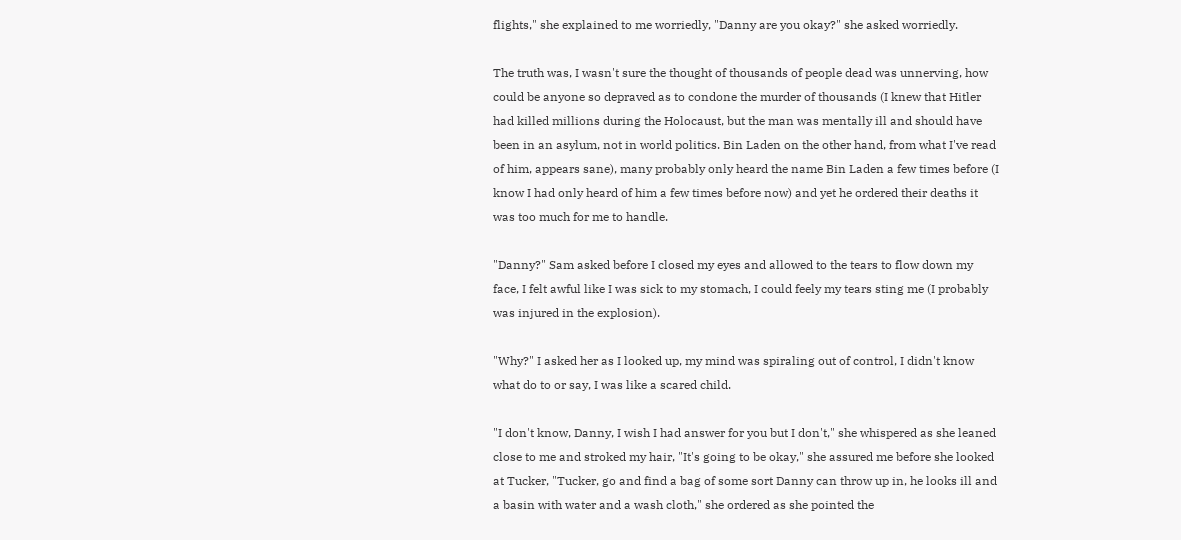flights," she explained to me worriedly, "Danny are you okay?" she asked worriedly.

The truth was, I wasn't sure the thought of thousands of people dead was unnerving, how could be anyone so depraved as to condone the murder of thousands (I knew that Hitler had killed millions during the Holocaust, but the man was mentally ill and should have been in an asylum, not in world politics. Bin Laden on the other hand, from what I've read of him, appears sane), many probably only heard the name Bin Laden a few times before (I know I had only heard of him a few times before now) and yet he ordered their deaths it was too much for me to handle.

"Danny?" Sam asked before I closed my eyes and allowed to the tears to flow down my face, I felt awful like I was sick to my stomach, I could feely my tears sting me (I probably was injured in the explosion).

"Why?" I asked her as I looked up, my mind was spiraling out of control, I didn't know what do to or say, I was like a scared child.

"I don't know, Danny, I wish I had answer for you but I don't," she whispered as she leaned close to me and stroked my hair, "It's going to be okay," she assured me before she looked at Tucker, "Tucker, go and find a bag of some sort Danny can throw up in, he looks ill and a basin with water and a wash cloth," she ordered as she pointed the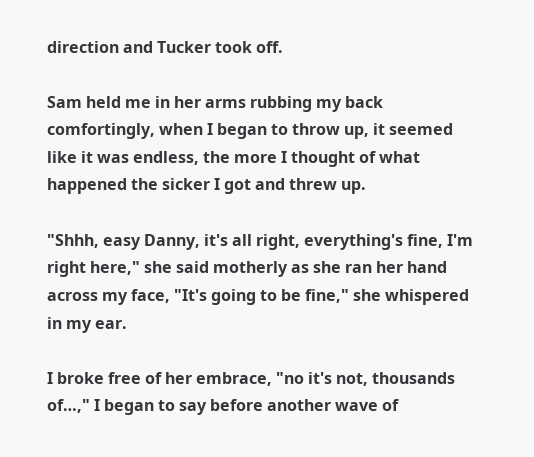direction and Tucker took off.

Sam held me in her arms rubbing my back comfortingly, when I began to throw up, it seemed like it was endless, the more I thought of what happened the sicker I got and threw up.

"Shhh, easy Danny, it's all right, everything's fine, I'm right here," she said motherly as she ran her hand across my face, "It's going to be fine," she whispered in my ear.

I broke free of her embrace, "no it's not, thousands of…," I began to say before another wave of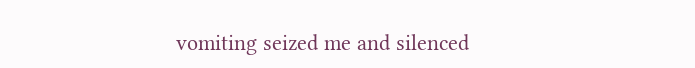vomiting seized me and silenced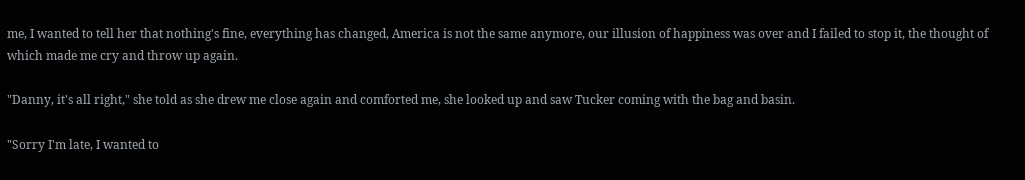me, I wanted to tell her that nothing's fine, everything has changed, America is not the same anymore, our illusion of happiness was over and I failed to stop it, the thought of which made me cry and throw up again.

"Danny, it's all right," she told as she drew me close again and comforted me, she looked up and saw Tucker coming with the bag and basin.

"Sorry I'm late, I wanted to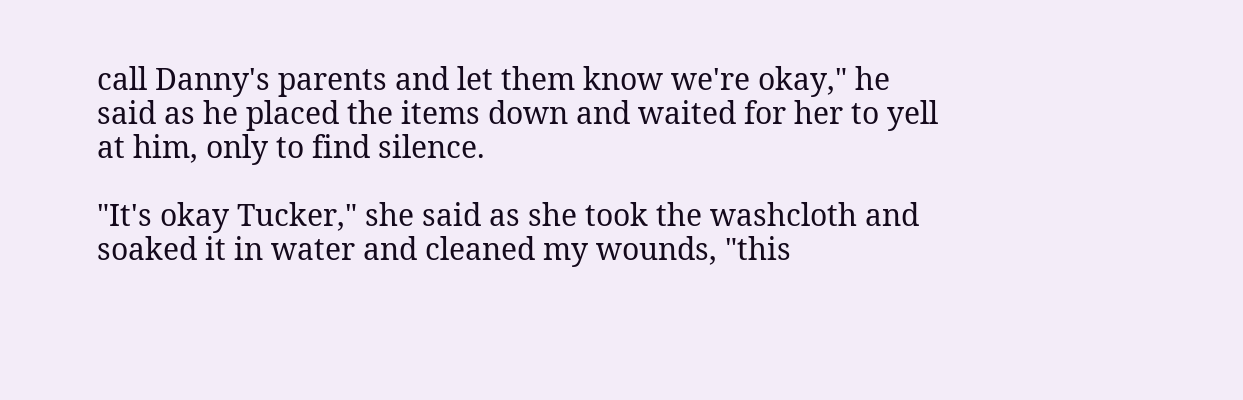call Danny's parents and let them know we're okay," he said as he placed the items down and waited for her to yell at him, only to find silence.

"It's okay Tucker," she said as she took the washcloth and soaked it in water and cleaned my wounds, "this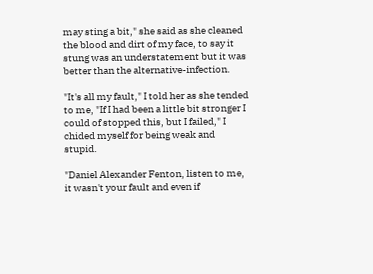may sting a bit," she said as she cleaned the blood and dirt of my face, to say it stung was an understatement but it was better than the alternative-infection.

"It's all my fault," I told her as she tended to me, "If I had been a little bit stronger I could of stopped this, but I failed," I chided myself for being weak and stupid.

"Daniel Alexander Fenton, listen to me, it wasn't your fault and even if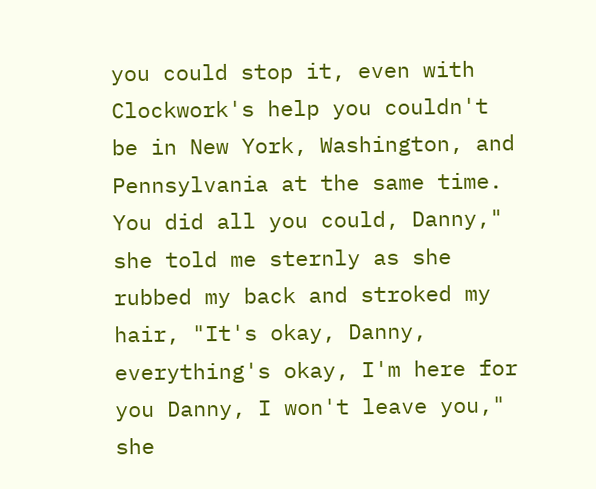you could stop it, even with Clockwork's help you couldn't be in New York, Washington, and Pennsylvania at the same time. You did all you could, Danny," she told me sternly as she rubbed my back and stroked my hair, "It's okay, Danny, everything's okay, I'm here for you Danny, I won't leave you," she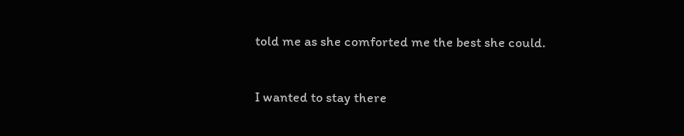told me as she comforted me the best she could.

I wanted to stay there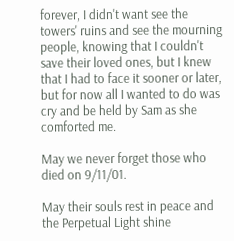forever, I didn't want see the towers' ruins and see the mourning people, knowing that I couldn't save their loved ones, but I knew that I had to face it sooner or later, but for now all I wanted to do was cry and be held by Sam as she comforted me.

May we never forget those who died on 9/11/01.

May their souls rest in peace and the Perpetual Light shine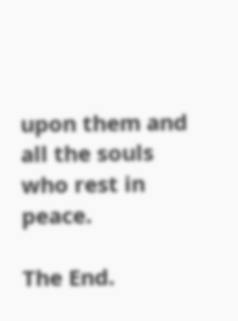upon them and all the souls who rest in peace.

The End.